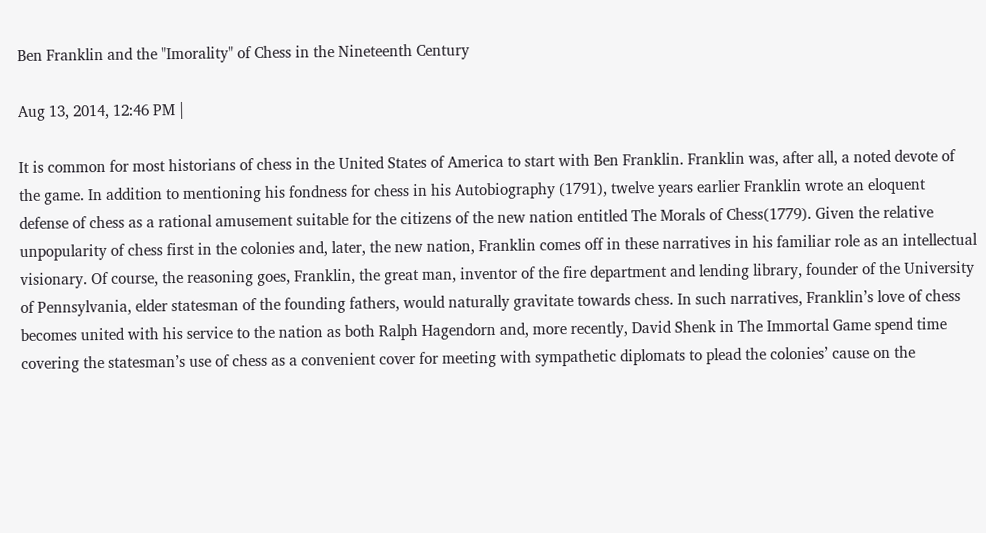Ben Franklin and the "Imorality" of Chess in the Nineteenth Century

Aug 13, 2014, 12:46 PM |

It is common for most historians of chess in the United States of America to start with Ben Franklin. Franklin was, after all, a noted devote of the game. In addition to mentioning his fondness for chess in his Autobiography (1791), twelve years earlier Franklin wrote an eloquent defense of chess as a rational amusement suitable for the citizens of the new nation entitled The Morals of Chess(1779). Given the relative unpopularity of chess first in the colonies and, later, the new nation, Franklin comes off in these narratives in his familiar role as an intellectual visionary. Of course, the reasoning goes, Franklin, the great man, inventor of the fire department and lending library, founder of the University of Pennsylvania, elder statesman of the founding fathers, would naturally gravitate towards chess. In such narratives, Franklin’s love of chess becomes united with his service to the nation as both Ralph Hagendorn and, more recently, David Shenk in The Immortal Game spend time covering the statesman’s use of chess as a convenient cover for meeting with sympathetic diplomats to plead the colonies’ cause on the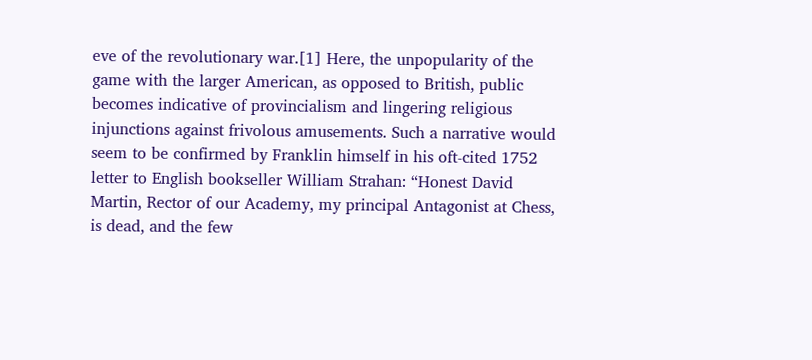eve of the revolutionary war.[1] Here, the unpopularity of the game with the larger American, as opposed to British, public becomes indicative of provincialism and lingering religious injunctions against frivolous amusements. Such a narrative would seem to be confirmed by Franklin himself in his oft-cited 1752 letter to English bookseller William Strahan: “Honest David Martin, Rector of our Academy, my principal Antagonist at Chess, is dead, and the few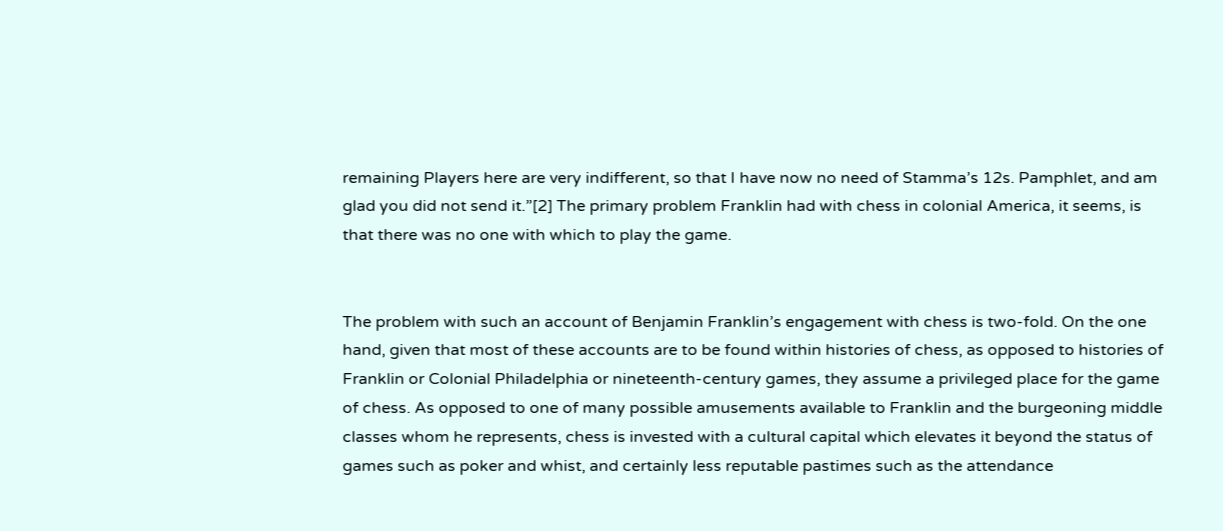remaining Players here are very indifferent, so that I have now no need of Stamma’s 12s. Pamphlet, and am glad you did not send it.”[2] The primary problem Franklin had with chess in colonial America, it seems, is that there was no one with which to play the game.


The problem with such an account of Benjamin Franklin’s engagement with chess is two-fold. On the one hand, given that most of these accounts are to be found within histories of chess, as opposed to histories of Franklin or Colonial Philadelphia or nineteenth-century games, they assume a privileged place for the game of chess. As opposed to one of many possible amusements available to Franklin and the burgeoning middle classes whom he represents, chess is invested with a cultural capital which elevates it beyond the status of games such as poker and whist, and certainly less reputable pastimes such as the attendance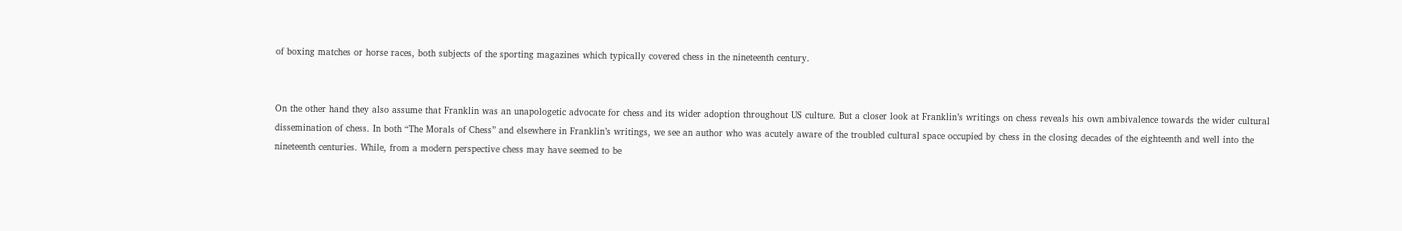of boxing matches or horse races, both subjects of the sporting magazines which typically covered chess in the nineteenth century.


On the other hand they also assume that Franklin was an unapologetic advocate for chess and its wider adoption throughout US culture. But a closer look at Franklin’s writings on chess reveals his own ambivalence towards the wider cultural dissemination of chess. In both “The Morals of Chess” and elsewhere in Franklin’s writings, we see an author who was acutely aware of the troubled cultural space occupied by chess in the closing decades of the eighteenth and well into the nineteenth centuries. While, from a modern perspective chess may have seemed to be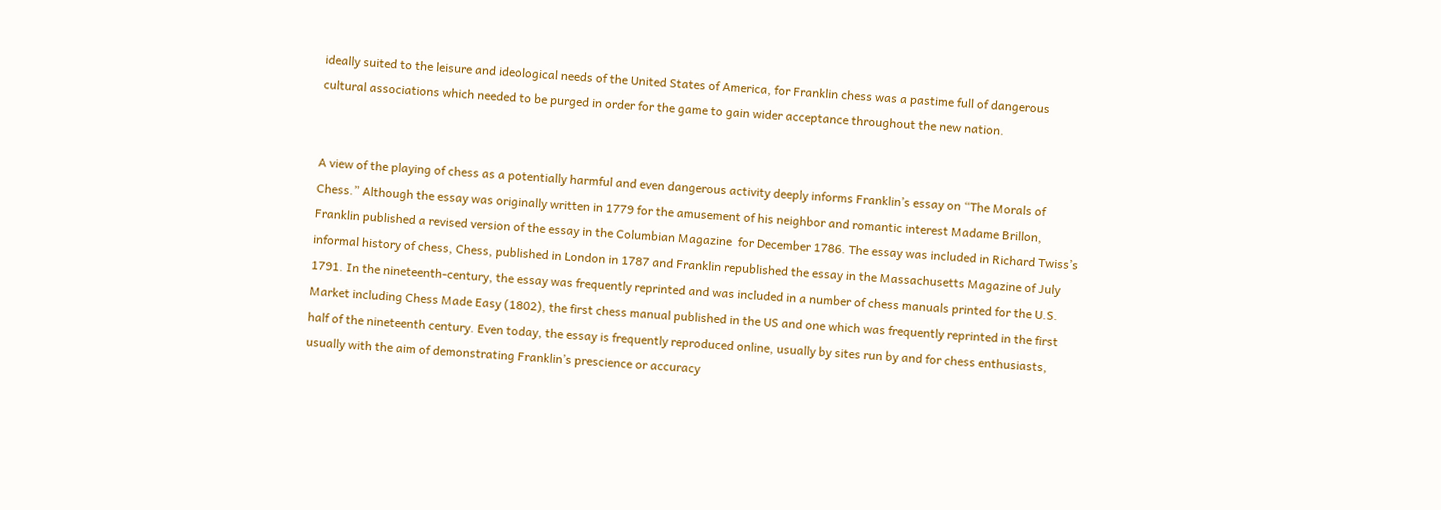ideally suited to the leisure and ideological needs of the United States of America, for Franklin chess was a pastime full of dangerous cultural associations which needed to be purged in order for the game to gain wider acceptance throughout the new nation.


A view of the playing of chess as a potentially harmful and even dangerous activity deeply informs Franklin’s essay on “The Morals of Chess.” Although the essay was originally written in 1779 for the amusement of his neighbor and romantic interest Madame Brillon, Franklin published a revised version of the essay in the Columbian Magazine  for December 1786. The essay was included in Richard Twiss’s informal history of chess, Chess, published in London in 1787 and Franklin republished the essay in the Massachusetts Magazine of July 1791. In the nineteenth-century, the essay was frequently reprinted and was included in a number of chess manuals printed for the U.S. Market including Chess Made Easy (1802), the first chess manual published in the US and one which was frequently reprinted in the first half of the nineteenth century. Even today, the essay is frequently reproduced online, usually by sites run by and for chess enthusiasts, usually with the aim of demonstrating Franklin’s prescience or accuracy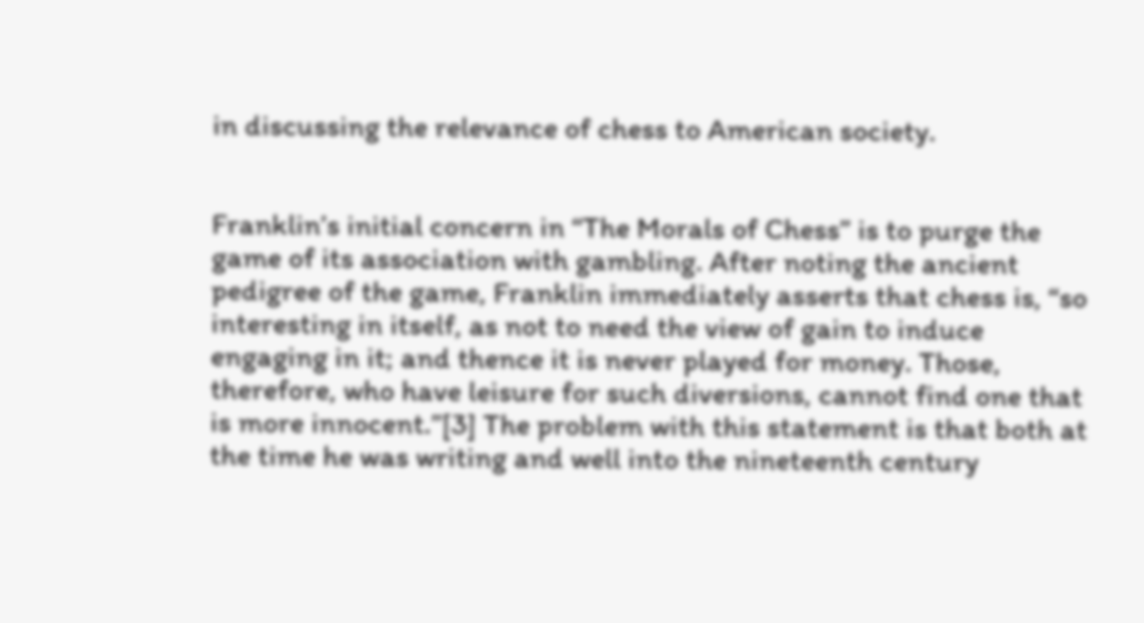in discussing the relevance of chess to American society.


Franklin’s initial concern in “The Morals of Chess” is to purge the game of its association with gambling. After noting the ancient pedigree of the game, Franklin immediately asserts that chess is, “so interesting in itself, as not to need the view of gain to induce engaging in it; and thence it is never played for money. Those, therefore, who have leisure for such diversions, cannot find one that is more innocent.”[3] The problem with this statement is that both at the time he was writing and well into the nineteenth century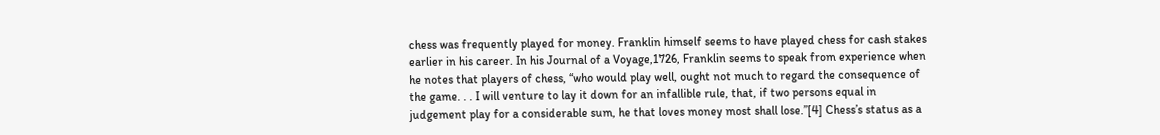chess was frequently played for money. Franklin himself seems to have played chess for cash stakes earlier in his career. In his Journal of a Voyage,1726, Franklin seems to speak from experience when he notes that players of chess, “who would play well, ought not much to regard the consequence of the game. . . I will venture to lay it down for an infallible rule, that, if two persons equal in judgement play for a considerable sum, he that loves money most shall lose.”[4] Chess’s status as a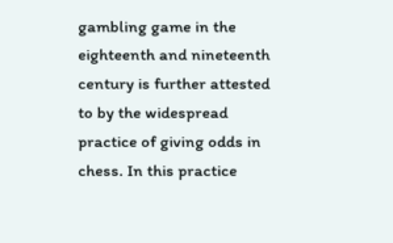gambling game in the eighteenth and nineteenth century is further attested to by the widespread practice of giving odds in chess. In this practice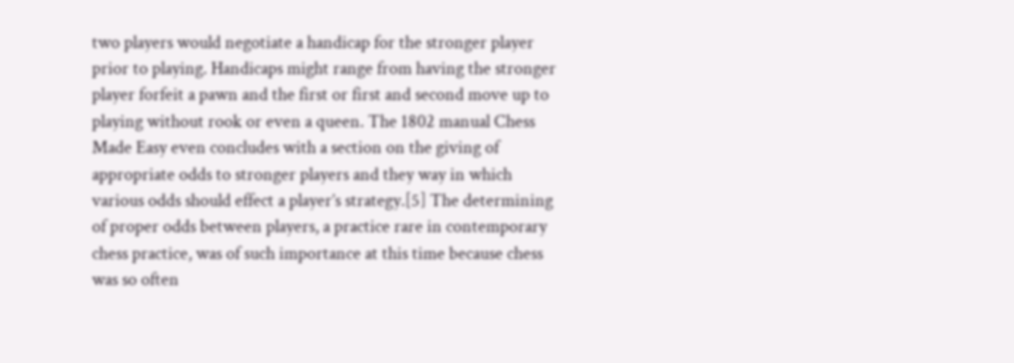two players would negotiate a handicap for the stronger player prior to playing. Handicaps might range from having the stronger player forfeit a pawn and the first or first and second move up to playing without rook or even a queen. The 1802 manual Chess Made Easy even concludes with a section on the giving of appropriate odds to stronger players and they way in which various odds should effect a player’s strategy.[5] The determining of proper odds between players, a practice rare in contemporary chess practice, was of such importance at this time because chess was so often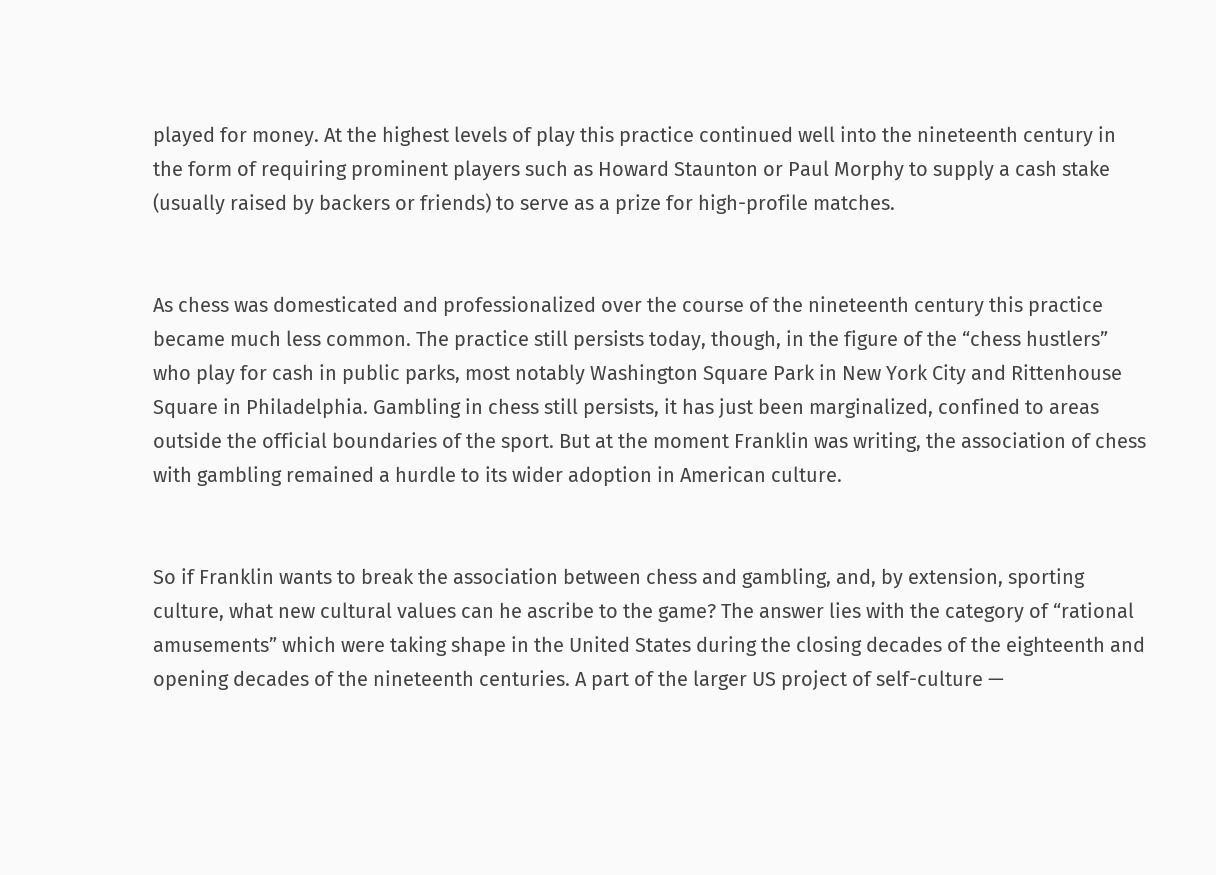played for money. At the highest levels of play this practice continued well into the nineteenth century in the form of requiring prominent players such as Howard Staunton or Paul Morphy to supply a cash stake (usually raised by backers or friends) to serve as a prize for high-profile matches.


As chess was domesticated and professionalized over the course of the nineteenth century this practice became much less common. The practice still persists today, though, in the figure of the “chess hustlers” who play for cash in public parks, most notably Washington Square Park in New York City and Rittenhouse Square in Philadelphia. Gambling in chess still persists, it has just been marginalized, confined to areas outside the official boundaries of the sport. But at the moment Franklin was writing, the association of chess with gambling remained a hurdle to its wider adoption in American culture.


So if Franklin wants to break the association between chess and gambling, and, by extension, sporting culture, what new cultural values can he ascribe to the game? The answer lies with the category of “rational amusements” which were taking shape in the United States during the closing decades of the eighteenth and opening decades of the nineteenth centuries. A part of the larger US project of self-culture —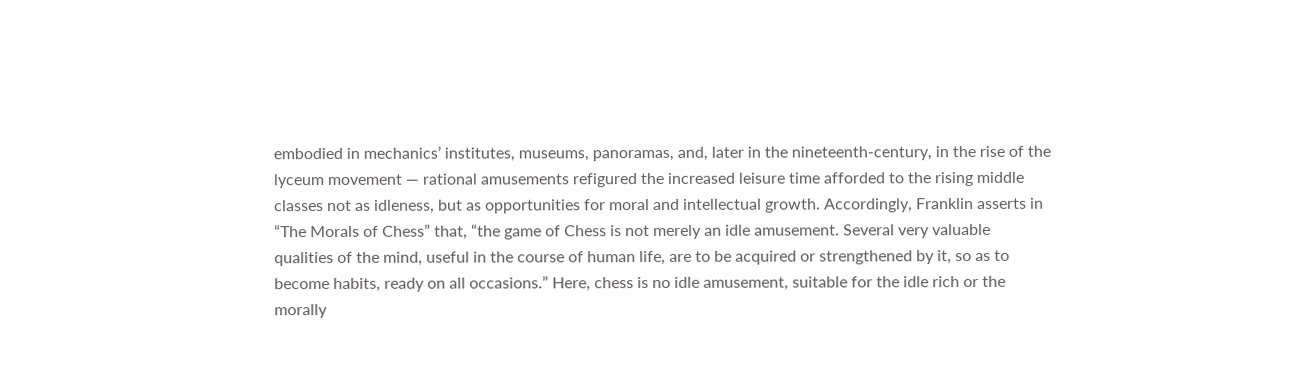embodied in mechanics’ institutes, museums, panoramas, and, later in the nineteenth-century, in the rise of the lyceum movement — rational amusements refigured the increased leisure time afforded to the rising middle classes not as idleness, but as opportunities for moral and intellectual growth. Accordingly, Franklin asserts in “The Morals of Chess” that, “the game of Chess is not merely an idle amusement. Several very valuable qualities of the mind, useful in the course of human life, are to be acquired or strengthened by it, so as to become habits, ready on all occasions.” Here, chess is no idle amusement, suitable for the idle rich or the morally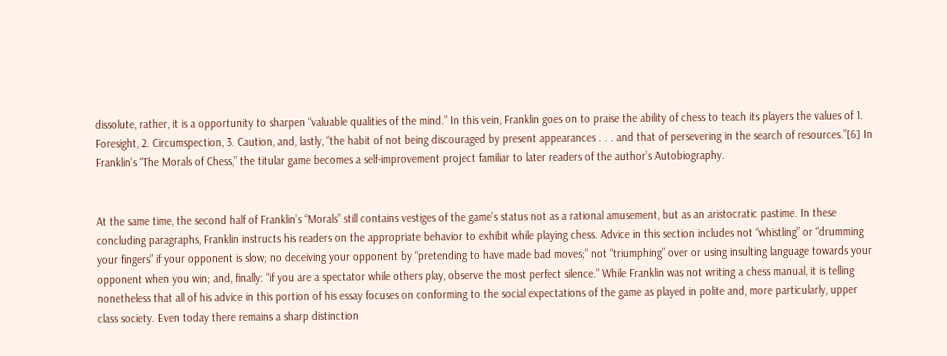dissolute, rather, it is a opportunity to sharpen “valuable qualities of the mind.” In this vein, Franklin goes on to praise the ability of chess to teach its players the values of 1. Foresight, 2. Circumspection, 3. Caution, and, lastly, “the habit of not being discouraged by present appearances . . . and that of persevering in the search of resources.”[6] In Franklin’s “The Morals of Chess,” the titular game becomes a self-improvement project familiar to later readers of the author’s Autobiography.


At the same time, the second half of Franklin’s “Morals” still contains vestiges of the game’s status not as a rational amusement, but as an aristocratic pastime. In these concluding paragraphs, Franklin instructs his readers on the appropriate behavior to exhibit while playing chess. Advice in this section includes not “whistling” or “drumming your fingers” if your opponent is slow; no deceiving your opponent by “pretending to have made bad moves;” not “triumphing” over or using insulting language towards your opponent when you win; and, finally: “if you are a spectator while others play, observe the most perfect silence.” While Franklin was not writing a chess manual, it is telling nonetheless that all of his advice in this portion of his essay focuses on conforming to the social expectations of the game as played in polite and, more particularly, upper class society. Even today there remains a sharp distinction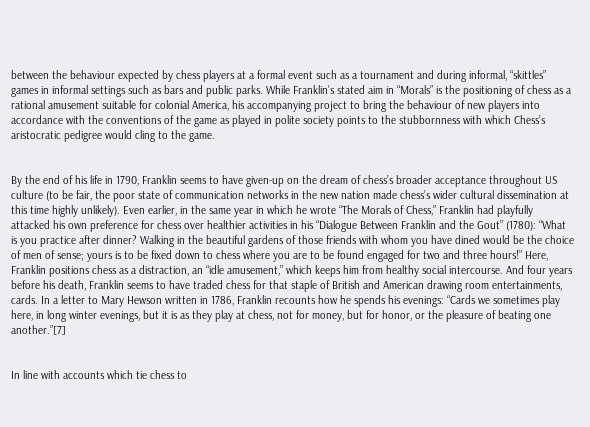between the behaviour expected by chess players at a formal event such as a tournament and during informal, “skittles” games in informal settings such as bars and public parks. While Franklin’s stated aim in “Morals” is the positioning of chess as a rational amusement suitable for colonial America, his accompanying project to bring the behaviour of new players into accordance with the conventions of the game as played in polite society points to the stubbornness with which Chess’s aristocratic pedigree would cling to the game.


By the end of his life in 1790, Franklin seems to have given-up on the dream of chess’s broader acceptance throughout US culture (to be fair, the poor state of communication networks in the new nation made chess’s wider cultural dissemination at this time highly unlikely). Even earlier, in the same year in which he wrote “The Morals of Chess,” Franklin had playfully attacked his own preference for chess over healthier activities in his “Dialogue Between Franklin and the Gout” (1780): “What is you practice after dinner? Walking in the beautiful gardens of those friends with whom you have dined would be the choice of men of sense; yours is to be fixed down to chess where you are to be found engaged for two and three hours!” Here, Franklin positions chess as a distraction, an “idle amusement,” which keeps him from healthy social intercourse. And four years before his death, Franklin seems to have traded chess for that staple of British and American drawing room entertainments, cards. In a letter to Mary Hewson written in 1786, Franklin recounts how he spends his evenings: “Cards we sometimes play here, in long winter evenings, but it is as they play at chess, not for money, but for honor, or the pleasure of beating one another.”[7]


In line with accounts which tie chess to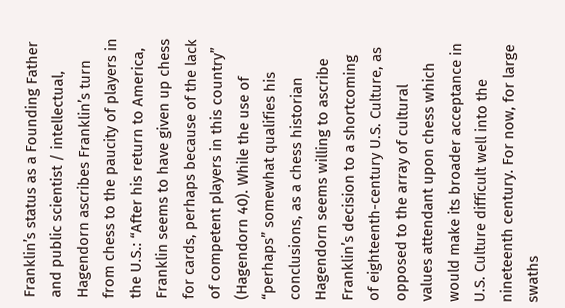Franklin’s status as a Founding Father and public scientist / intellectual, Hagendorn ascribes Franklin’s turn from chess to the paucity of players in the U.S.: “After his return to America, Franklin seems to have given up chess for cards, perhaps because of the lack of competent players in this country” (Hagendorn 40). While the use of “perhaps” somewhat qualifies his conclusions, as a chess historian Hagendorn seems willing to ascribe Franklin’s decision to a shortcoming of eighteenth-century U.S. Culture, as opposed to the array of cultural values attendant upon chess which would make its broader acceptance in U.S. Culture difficult well into the nineteenth century. For now, for large swaths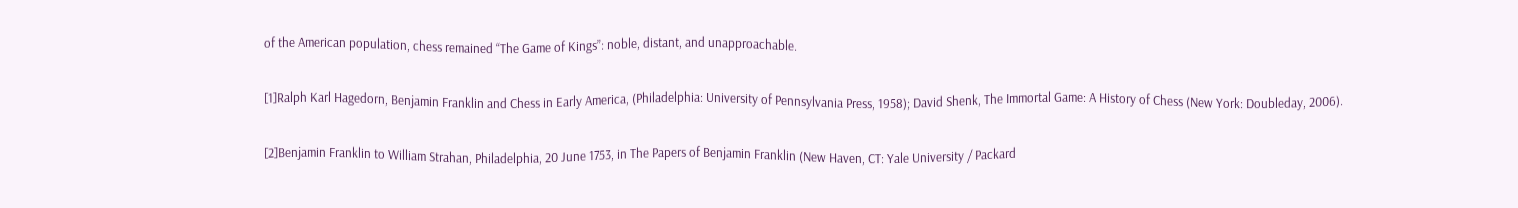of the American population, chess remained “The Game of Kings”: noble, distant, and unapproachable.

[1]Ralph Karl Hagedorn, Benjamin Franklin and Chess in Early America, (Philadelphia: University of Pennsylvania Press, 1958); David Shenk, The Immortal Game: A History of Chess (New York: Doubleday, 2006).

[2]Benjamin Franklin to William Strahan, Philadelphia, 20 June 1753, in The Papers of Benjamin Franklin (New Haven, CT: Yale University / Packard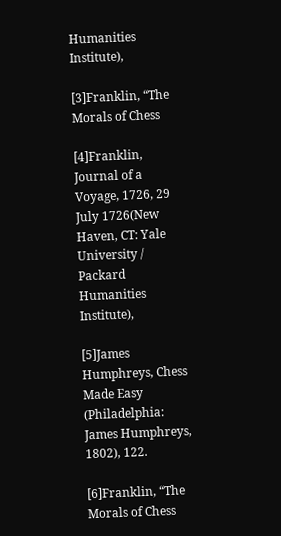Humanities Institute),

[3]Franklin, “The Morals of Chess

[4]Franklin, Journal of a Voyage, 1726, 29 July 1726(New Haven, CT: Yale University / Packard Humanities Institute),

[5]James Humphreys, Chess Made Easy (Philadelphia: James Humphreys, 1802), 122.

[6]Franklin, “The Morals of Chess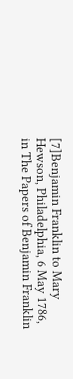[7]Benjamin Franklin to Mary Hewson, Philadelphia, 6 May 1786, in The Papers of Benjamin Franklin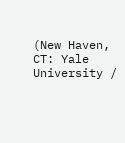(New Haven, CT: Yale University /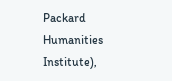Packard Humanities Institute),